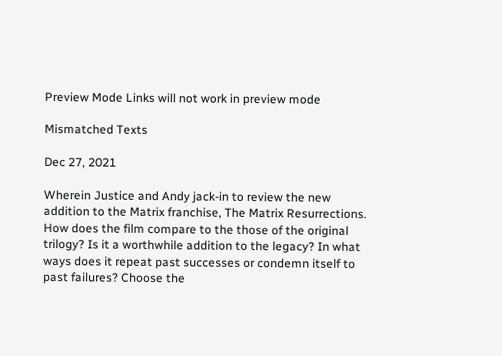Preview Mode Links will not work in preview mode

Mismatched Texts

Dec 27, 2021

Wherein Justice and Andy jack-in to review the new addition to the Matrix franchise, The Matrix Resurrections. How does the film compare to the those of the original trilogy? Is it a worthwhile addition to the legacy? In what ways does it repeat past successes or condemn itself to past failures? Choose the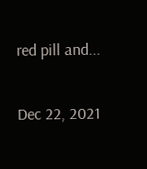red pill and...

Dec 22, 2021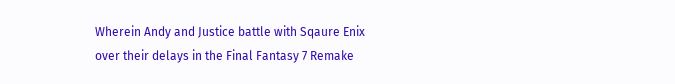Wherein Andy and Justice battle with Sqaure Enix over their delays in the Final Fantasy 7 Remake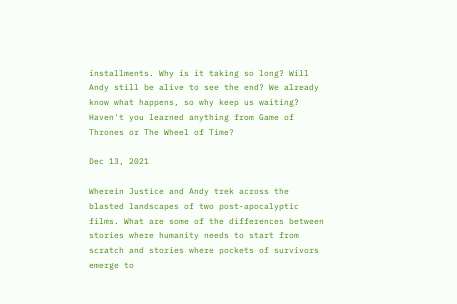installments. Why is it taking so long? Will Andy still be alive to see the end? We already know what happens, so why keep us waiting? Haven't you learned anything from Game of Thrones or The Wheel of Time?

Dec 13, 2021

Wherein Justice and Andy trek across the blasted landscapes of two post-apocalyptic films. What are some of the differences between stories where humanity needs to start from scratch and stories where pockets of survivors emerge to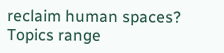reclaim human spaces? Topics range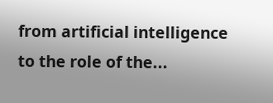from artificial intelligence to the role of the...